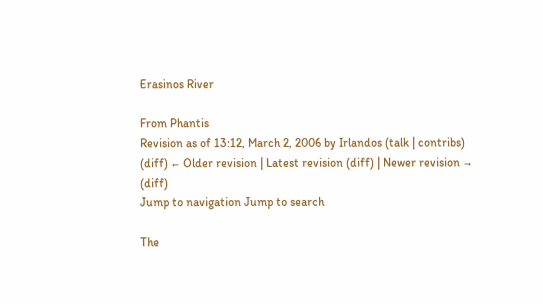Erasinos River

From Phantis
Revision as of 13:12, March 2, 2006 by Irlandos (talk | contribs)
(diff) ← Older revision | Latest revision (diff) | Newer revision → (diff)
Jump to navigation Jump to search

The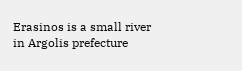Erasinos is a small river in Argolis prefecture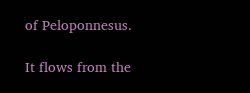of Peloponnesus.

It flows from the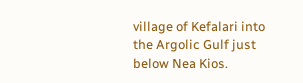village of Kefalari into the Argolic Gulf just below Nea Kios.